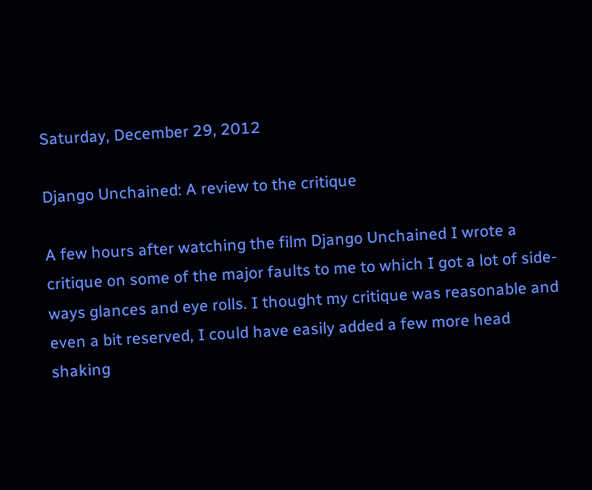Saturday, December 29, 2012

Django Unchained: A review to the critique

A few hours after watching the film Django Unchained I wrote a critique on some of the major faults to me to which I got a lot of side-ways glances and eye rolls. I thought my critique was reasonable and even a bit reserved, I could have easily added a few more head shaking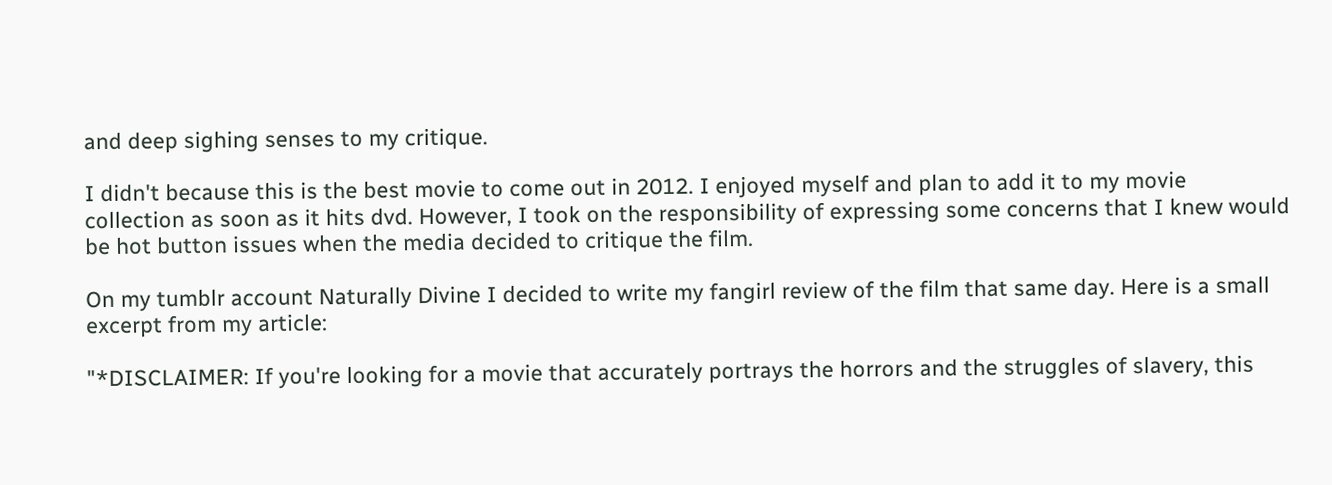and deep sighing senses to my critique.

I didn't because this is the best movie to come out in 2012. I enjoyed myself and plan to add it to my movie collection as soon as it hits dvd. However, I took on the responsibility of expressing some concerns that I knew would be hot button issues when the media decided to critique the film.

On my tumblr account Naturally Divine I decided to write my fangirl review of the film that same day. Here is a small excerpt from my article:

"*DISCLAIMER: If you're looking for a movie that accurately portrays the horrors and the struggles of slavery, this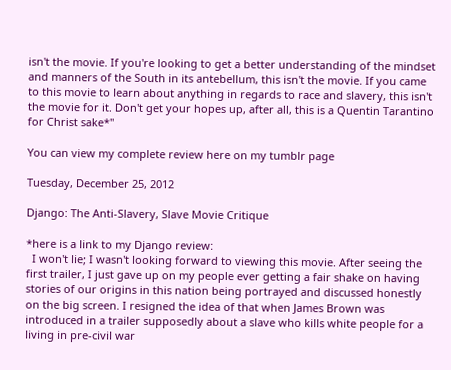isn't the movie. If you're looking to get a better understanding of the mindset and manners of the South in its antebellum, this isn't the movie. If you came to this movie to learn about anything in regards to race and slavery, this isn't the movie for it. Don't get your hopes up, after all, this is a Quentin Tarantino for Christ sake*"

You can view my complete review here on my tumblr page

Tuesday, December 25, 2012

Django: The Anti-Slavery, Slave Movie Critique

*here is a link to my Django review:
  I won't lie; I wasn't looking forward to viewing this movie. After seeing the first trailer, I just gave up on my people ever getting a fair shake on having stories of our origins in this nation being portrayed and discussed honestly on the big screen. I resigned the idea of that when James Brown was introduced in a trailer supposedly about a slave who kills white people for a living in pre-civil war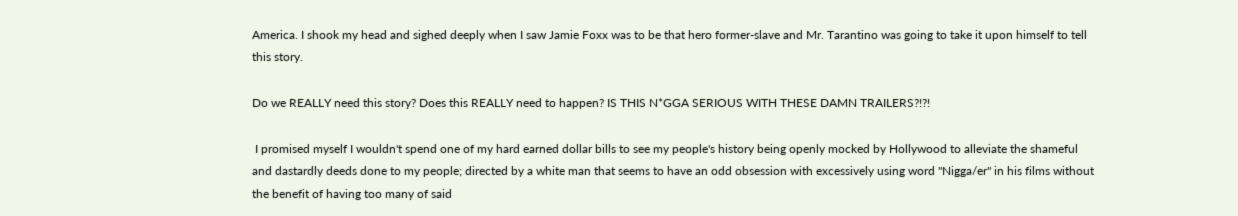America. I shook my head and sighed deeply when I saw Jamie Foxx was to be that hero former-slave and Mr. Tarantino was going to take it upon himself to tell this story.

Do we REALLY need this story? Does this REALLY need to happen? IS THIS N*GGA SERIOUS WITH THESE DAMN TRAILERS?!?!

 I promised myself I wouldn't spend one of my hard earned dollar bills to see my people's history being openly mocked by Hollywood to alleviate the shameful and dastardly deeds done to my people; directed by a white man that seems to have an odd obsession with excessively using word "Nigga/er" in his films without the benefit of having too many of said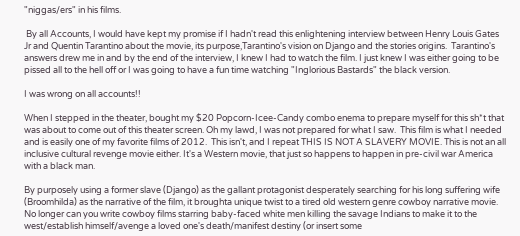"niggas/ers" in his films.

 By all Accounts, I would have kept my promise if I hadn't read this enlightening interview between Henry Louis Gates Jr and Quentin Tarantino about the movie, its purpose,Tarantino's vision on Django and the stories origins.  Tarantino's answers drew me in and by the end of the interview, I knew I had to watch the film. I just knew I was either going to be pissed all to the hell off or I was going to have a fun time watching "Inglorious Bastards" the black version.

I was wrong on all accounts!!

When I stepped in the theater, bought my $20 Popcorn-Icee-Candy combo enema to prepare myself for this sh*t that was about to come out of this theater screen. Oh my lawd, I was not prepared for what I saw.  This film is what I needed and is easily one of my favorite films of 2012.  This isn't, and I repeat THIS IS NOT A SLAVERY MOVIE. This is not an all inclusive cultural revenge movie either. It's a Western movie, that just so happens to happen in pre-civil war America with a black man.

By purposely using a former slave (Django) as the gallant protagonist desperately searching for his long suffering wife (Broomhilda) as the narrative of the film, it broughta unique twist to a tired old western genre cowboy narrative movie. No longer can you write cowboy films starring baby-faced white men killing the savage Indians to make it to the west/establish himself/avenge a loved one's death/manifest destiny (or insert some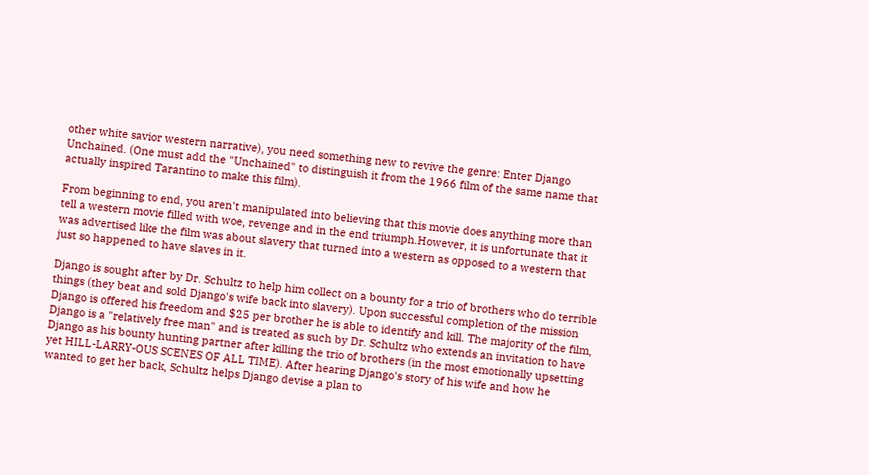other white savior western narrative), you need something new to revive the genre: Enter Django Unchained. (One must add the "Unchained" to distinguish it from the 1966 film of the same name that actually inspired Tarantino to make this film).

From beginning to end, you aren't manipulated into believing that this movie does anything more than tell a western movie filled with woe, revenge and in the end triumph.However, it is unfortunate that it was advertised like the film was about slavery that turned into a western as opposed to a western that just so happened to have slaves in it.

Django is sought after by Dr. Schultz to help him collect on a bounty for a trio of brothers who do terrible things (they beat and sold Django's wife back into slavery). Upon successful completion of the mission Django is offered his freedom and $25 per brother he is able to identify and kill. The majority of the film, Django is a "relatively free man" and is treated as such by Dr. Schultz who extends an invitation to have Django as his bounty hunting partner after killing the trio of brothers (in the most emotionally upsetting yet HILL-LARRY-OUS SCENES OF ALL TIME). After hearing Django's story of his wife and how he wanted to get her back, Schultz helps Django devise a plan to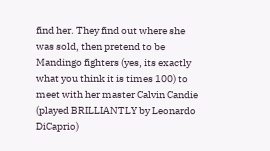find her. They find out where she was sold, then pretend to be Mandingo fighters (yes, its exactly what you think it is times 100) to meet with her master Calvin Candie (played BRILLIANTLY by Leonardo DiCaprio)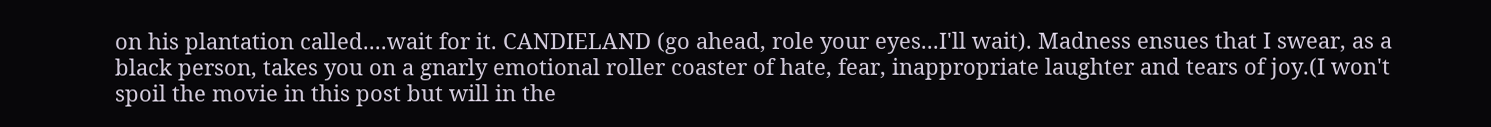on his plantation called....wait for it. CANDIELAND (go ahead, role your eyes...I'll wait). Madness ensues that I swear, as a black person, takes you on a gnarly emotional roller coaster of hate, fear, inappropriate laughter and tears of joy.(I won't spoil the movie in this post but will in the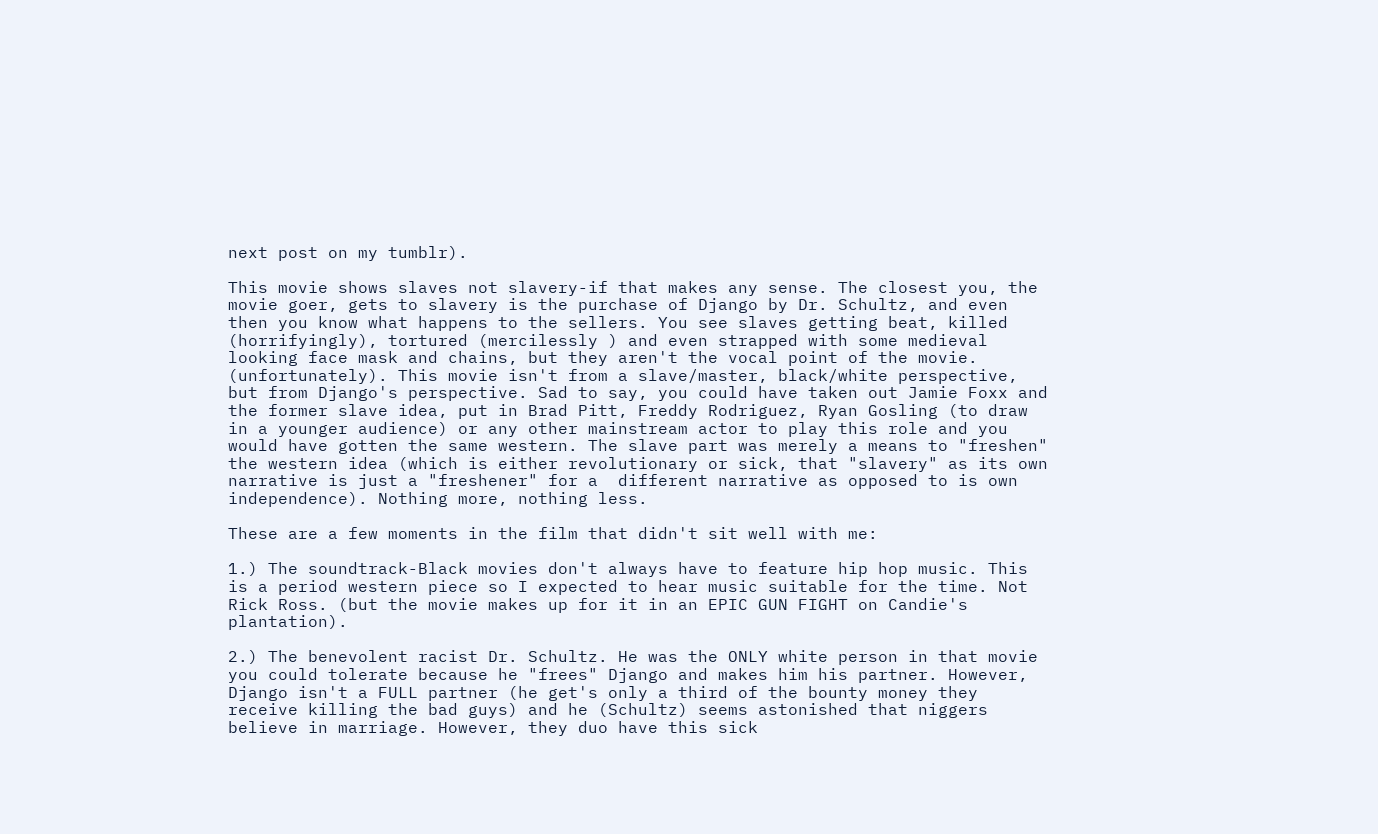next post on my tumblr).

This movie shows slaves not slavery-if that makes any sense. The closest you, the movie goer, gets to slavery is the purchase of Django by Dr. Schultz, and even then you know what happens to the sellers. You see slaves getting beat, killed (horrifyingly), tortured (mercilessly ) and even strapped with some medieval looking face mask and chains, but they aren't the vocal point of the movie. (unfortunately). This movie isn't from a slave/master, black/white perspective, but from Django's perspective. Sad to say, you could have taken out Jamie Foxx and the former slave idea, put in Brad Pitt, Freddy Rodriguez, Ryan Gosling (to draw in a younger audience) or any other mainstream actor to play this role and you would have gotten the same western. The slave part was merely a means to "freshen" the western idea (which is either revolutionary or sick, that "slavery" as its own narrative is just a "freshener" for a  different narrative as opposed to is own independence). Nothing more, nothing less.

These are a few moments in the film that didn't sit well with me:

1.) The soundtrack-Black movies don't always have to feature hip hop music. This is a period western piece so I expected to hear music suitable for the time. Not Rick Ross. (but the movie makes up for it in an EPIC GUN FIGHT on Candie's plantation).

2.) The benevolent racist Dr. Schultz. He was the ONLY white person in that movie you could tolerate because he "frees" Django and makes him his partner. However, Django isn't a FULL partner (he get's only a third of the bounty money they receive killing the bad guys) and he (Schultz) seems astonished that niggers believe in marriage. However, they duo have this sick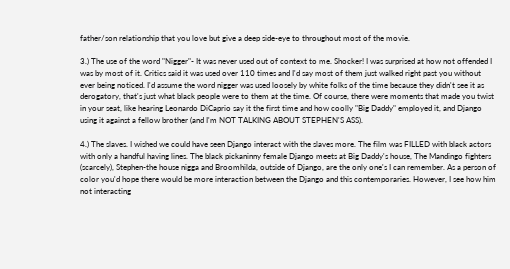father/son relationship that you love but give a deep side-eye to throughout most of the movie.

3.) The use of the word "Nigger"- It was never used out of context to me. Shocker! I was surprised at how not offended I was by most of it. Critics said it was used over 110 times and I'd say most of them just walked right past you without ever being noticed. I'd assume the word nigger was used loosely by white folks of the time because they didn't see it as derogatory, that's just what black people were to them at the time. Of course, there were moments that made you twist in your seat, like hearing Leonardo DiCaprio say it the first time and how coolly "Big Daddy" employed it, and Django using it against a fellow brother (and I'm NOT TALKING ABOUT STEPHEN'S ASS).

4.) The slaves. I wished we could have seen Django interact with the slaves more. The film was FILLED with black actors with only a handful having lines. The black pickaninny female Django meets at Big Daddy's house, The Mandingo fighters (scarcely), Stephen-the house nigga and Broomhilda, outside of Django, are the only one's I can remember. As a person of color you'd hope there would be more interaction between the Django and this contemporaries. However, I see how him not interacting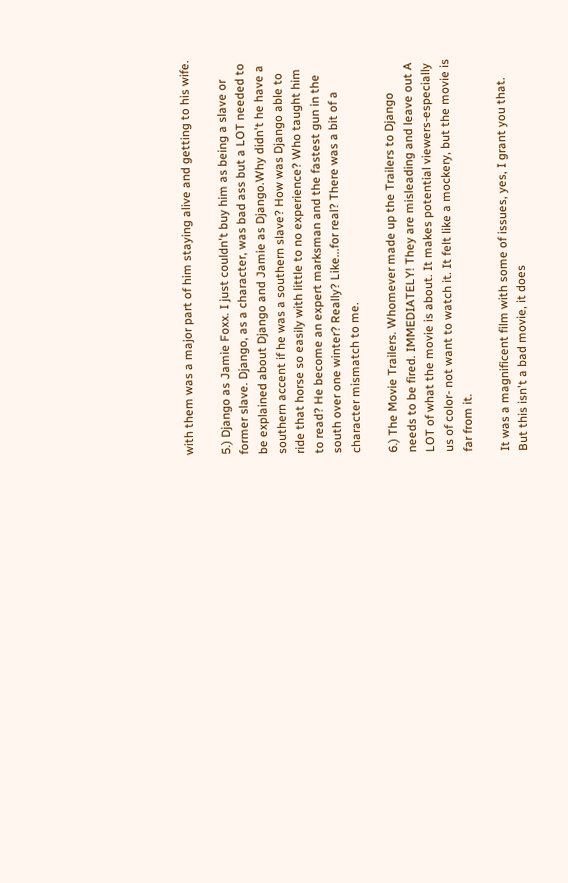with them was a major part of him staying alive and getting to his wife.

5.) Django as Jamie Foxx. I just couldn't buy him as being a slave or former slave. Django, as a character, was bad ass but a LOT needed to be explained about Django and Jamie as Django.Why didn't he have a southern accent if he was a southern slave? How was Django able to ride that horse so easily with little to no experience? Who taught him to read? He become an expert marksman and the fastest gun in the south over one winter? Really? Like...for real? There was a bit of a character mismatch to me.

6.) The Movie Trailers. Whomever made up the Trailers to Django needs to be fired. IMMEDIATELY! They are misleading and leave out A LOT of what the movie is about. It makes potential viewers-especially us of color- not want to watch it. It felt like a mockery, but the movie is far from it.

It was a magnificent film with some of issues, yes, I grant you that. But this isn't a bad movie, it does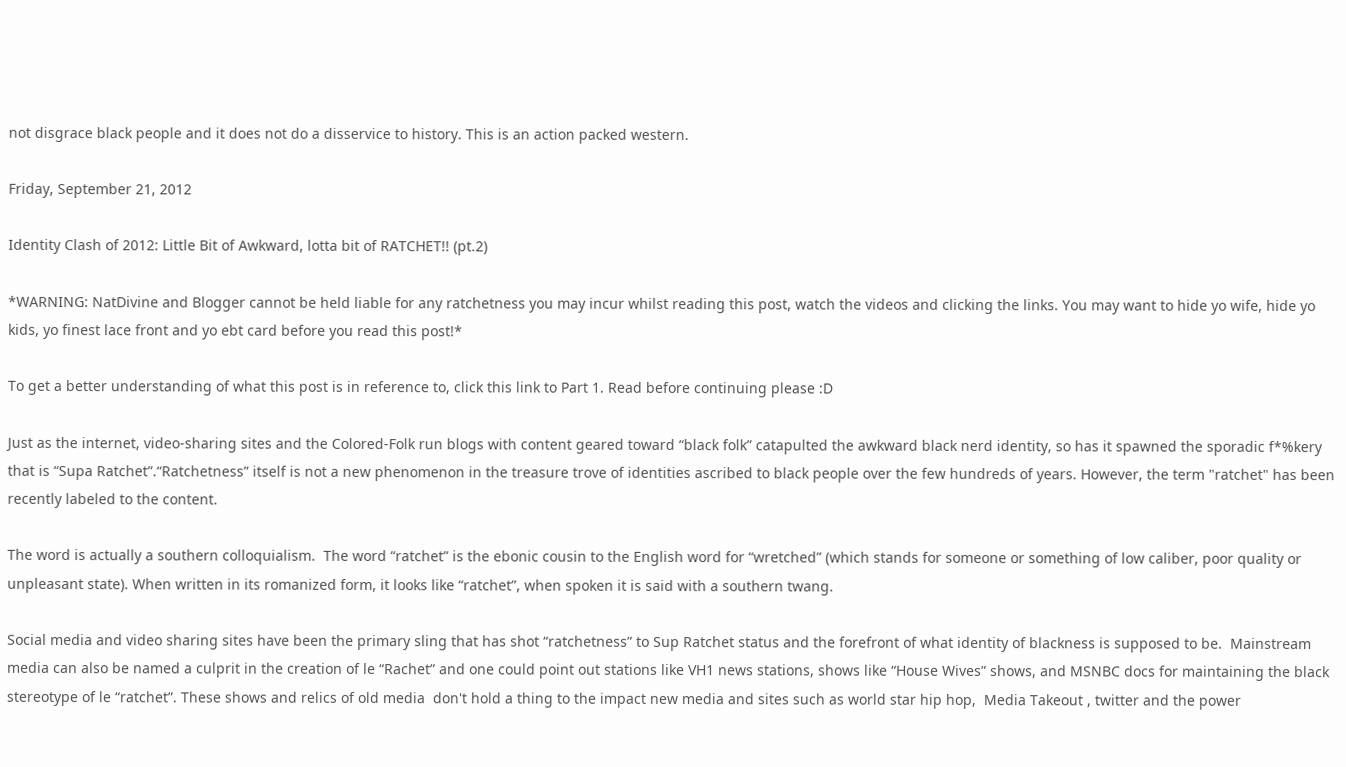not disgrace black people and it does not do a disservice to history. This is an action packed western.

Friday, September 21, 2012

Identity Clash of 2012: Little Bit of Awkward, lotta bit of RATCHET!! (pt.2)

*WARNING: NatDivine and Blogger cannot be held liable for any ratchetness you may incur whilst reading this post, watch the videos and clicking the links. You may want to hide yo wife, hide yo kids, yo finest lace front and yo ebt card before you read this post!*

To get a better understanding of what this post is in reference to, click this link to Part 1. Read before continuing please :D

Just as the internet, video-sharing sites and the Colored-Folk run blogs with content geared toward “black folk” catapulted the awkward black nerd identity, so has it spawned the sporadic f*%kery that is “Supa Ratchet”.“Ratchetness” itself is not a new phenomenon in the treasure trove of identities ascribed to black people over the few hundreds of years. However, the term "ratchet" has been recently labeled to the content.

The word is actually a southern colloquialism.  The word “ratchet” is the ebonic cousin to the English word for “wretched” (which stands for someone or something of low caliber, poor quality or unpleasant state). When written in its romanized form, it looks like “ratchet”, when spoken it is said with a southern twang.

Social media and video sharing sites have been the primary sling that has shot “ratchetness” to Sup Ratchet status and the forefront of what identity of blackness is supposed to be.  Mainstream media can also be named a culprit in the creation of le “Rachet” and one could point out stations like VH1 news stations, shows like “House Wives” shows, and MSNBC docs for maintaining the black stereotype of le “ratchet”. These shows and relics of old media  don't hold a thing to the impact new media and sites such as world star hip hop,  Media Takeout , twitter and the power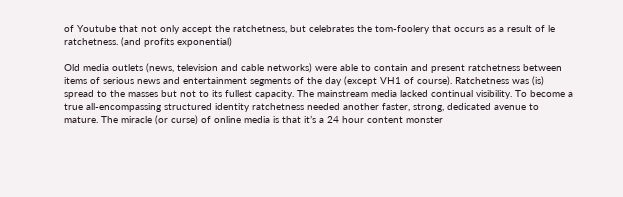of Youtube that not only accept the ratchetness, but celebrates the tom-foolery that occurs as a result of le ratchetness. (and profits exponential)

Old media outlets (news, television and cable networks) were able to contain and present ratchetness between items of serious news and entertainment segments of the day (except VH1 of course). Ratchetness was (is) spread to the masses but not to its fullest capacity. The mainstream media lacked continual visibility. To become a true all-encompassing structured identity ratchetness needed another faster, strong, dedicated avenue to mature. The miracle (or curse) of online media is that it’s a 24 hour content monster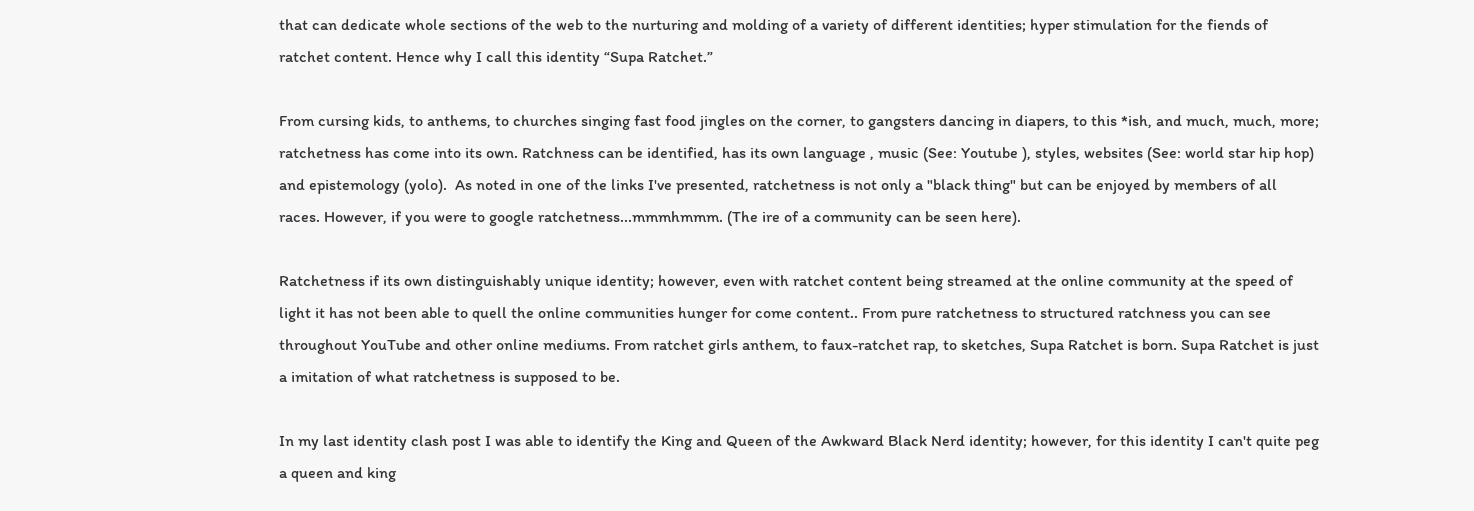that can dedicate whole sections of the web to the nurturing and molding of a variety of different identities; hyper stimulation for the fiends of ratchet content. Hence why I call this identity “Supa Ratchet.”

From cursing kids, to anthems, to churches singing fast food jingles on the corner, to gangsters dancing in diapers, to this *ish, and much, much, more; ratchetness has come into its own. Ratchness can be identified, has its own language , music (See: Youtube ), styles, websites (See: world star hip hop) and epistemology (yolo).  As noted in one of the links I've presented, ratchetness is not only a "black thing" but can be enjoyed by members of all races. However, if you were to google ratchetness...mmmhmmm. (The ire of a community can be seen here).

Ratchetness if its own distinguishably unique identity; however, even with ratchet content being streamed at the online community at the speed of light it has not been able to quell the online communities hunger for come content.. From pure ratchetness to structured ratchness you can see throughout YouTube and other online mediums. From ratchet girls anthem, to faux-ratchet rap, to sketches, Supa Ratchet is born. Supa Ratchet is just a imitation of what ratchetness is supposed to be.

In my last identity clash post I was able to identify the King and Queen of the Awkward Black Nerd identity; however, for this identity I can't quite peg a queen and king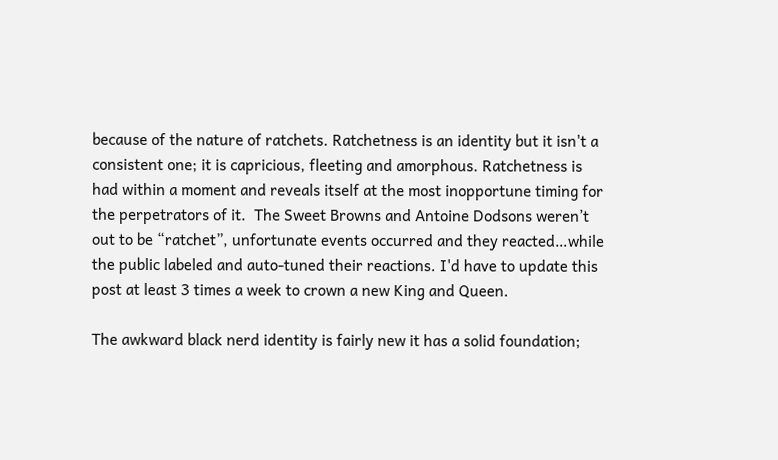because of the nature of ratchets. Ratchetness is an identity but it isn't a consistent one; it is capricious, fleeting and amorphous. Ratchetness is had within a moment and reveals itself at the most inopportune timing for the perpetrators of it.  The Sweet Browns and Antoine Dodsons weren’t out to be “ratchet”, unfortunate events occurred and they reacted…while the public labeled and auto-tuned their reactions. I'd have to update this post at least 3 times a week to crown a new King and Queen.

The awkward black nerd identity is fairly new it has a solid foundation;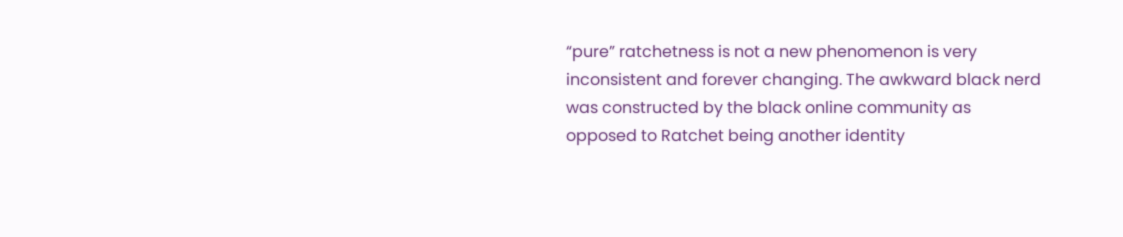“pure” ratchetness is not a new phenomenon is very inconsistent and forever changing. The awkward black nerd was constructed by the black online community as opposed to Ratchet being another identity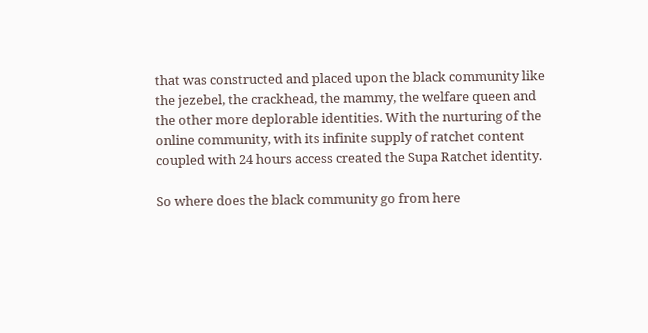that was constructed and placed upon the black community like the jezebel, the crackhead, the mammy, the welfare queen and the other more deplorable identities. With the nurturing of the online community, with its infinite supply of ratchet content coupled with 24 hours access created the Supa Ratchet identity.

So where does the black community go from here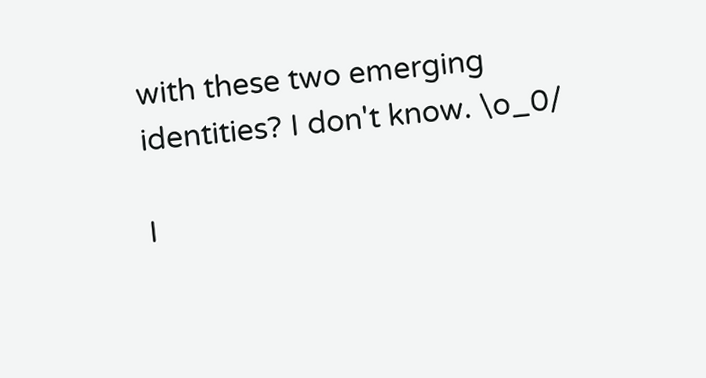with these two emerging identities? I don't know. \o_0/

I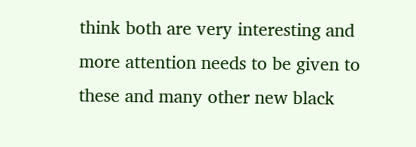think both are very interesting and more attention needs to be given to these and many other new black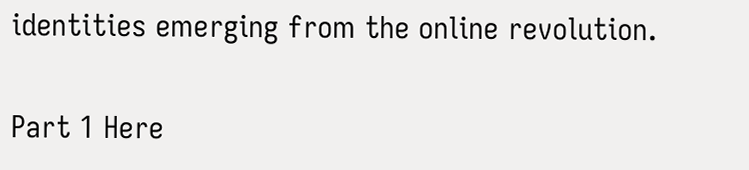identities emerging from the online revolution.

Part 1 Here